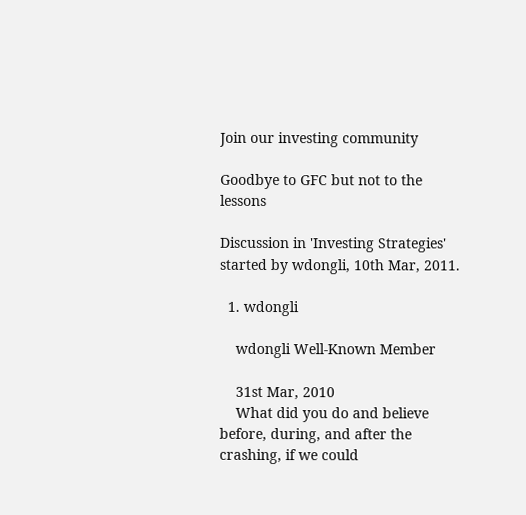Join our investing community

Goodbye to GFC but not to the lessons

Discussion in 'Investing Strategies' started by wdongli, 10th Mar, 2011.

  1. wdongli

    wdongli Well-Known Member

    31st Mar, 2010
    What did you do and believe before, during, and after the crashing, if we could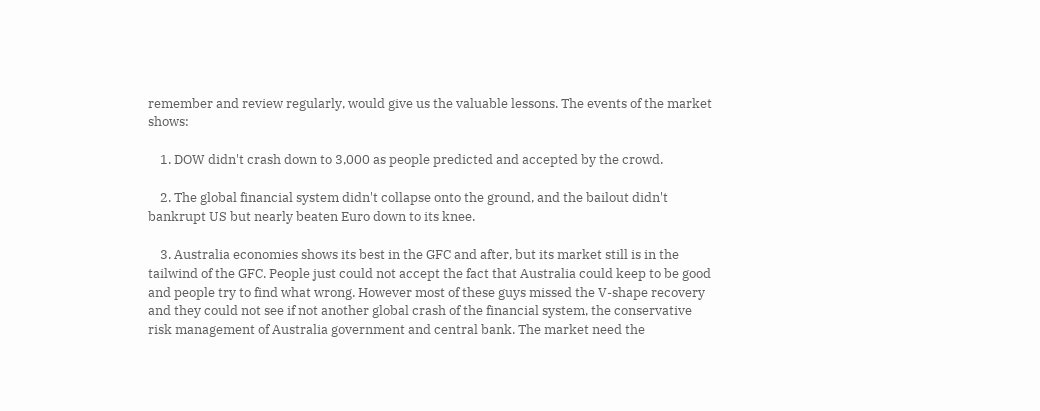remember and review regularly, would give us the valuable lessons. The events of the market shows:

    1. DOW didn't crash down to 3,000 as people predicted and accepted by the crowd.

    2. The global financial system didn't collapse onto the ground, and the bailout didn't bankrupt US but nearly beaten Euro down to its knee.

    3. Australia economies shows its best in the GFC and after, but its market still is in the tailwind of the GFC. People just could not accept the fact that Australia could keep to be good and people try to find what wrong. However most of these guys missed the V-shape recovery and they could not see if not another global crash of the financial system, the conservative risk management of Australia government and central bank. The market need the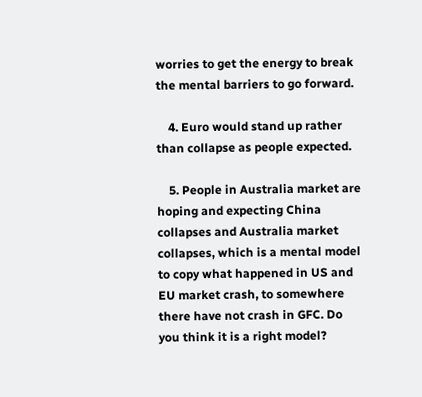worries to get the energy to break the mental barriers to go forward.

    4. Euro would stand up rather than collapse as people expected.

    5. People in Australia market are hoping and expecting China collapses and Australia market collapses, which is a mental model to copy what happened in US and EU market crash, to somewhere there have not crash in GFC. Do you think it is a right model?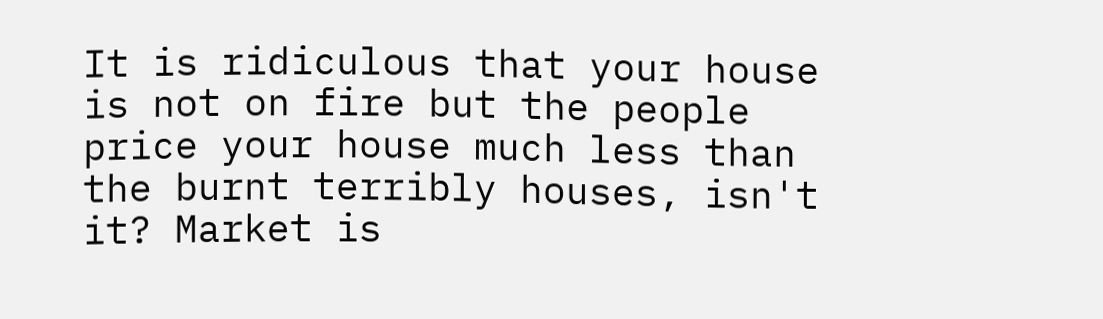It is ridiculous that your house is not on fire but the people price your house much less than the burnt terribly houses, isn't it? Market is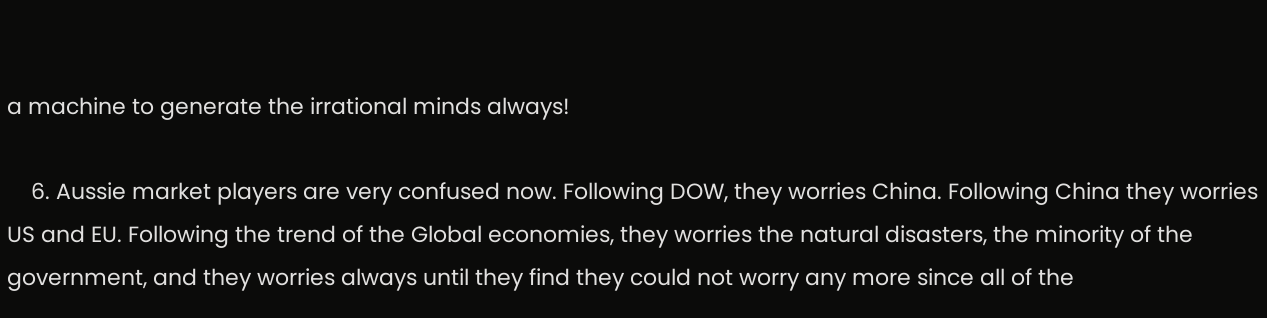a machine to generate the irrational minds always!

    6. Aussie market players are very confused now. Following DOW, they worries China. Following China they worries US and EU. Following the trend of the Global economies, they worries the natural disasters, the minority of the government, and they worries always until they find they could not worry any more since all of the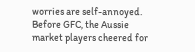worries are self-annoyed. Before GFC, the Aussie market players cheered for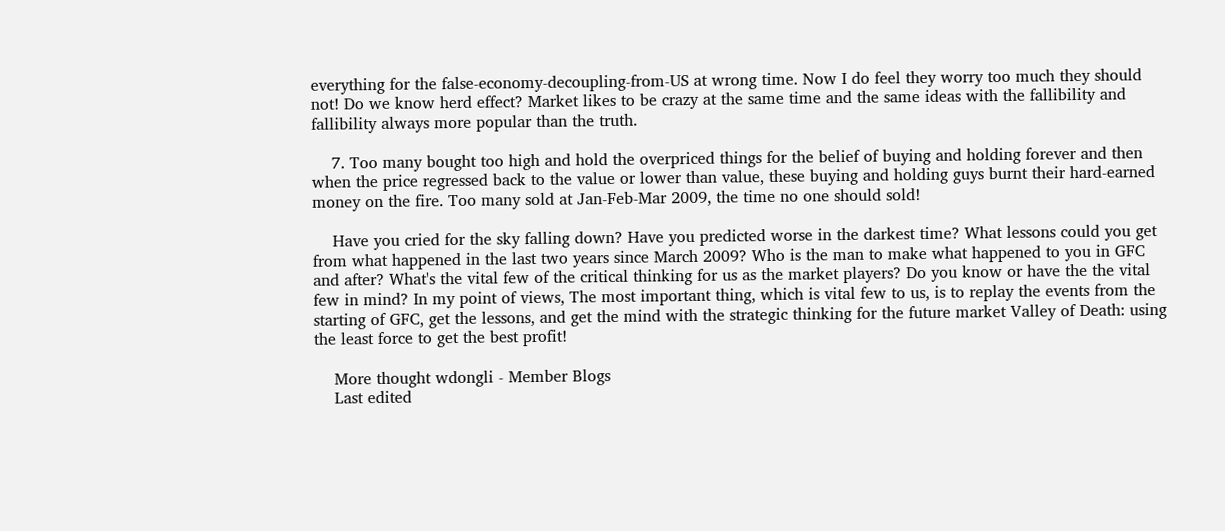everything for the false-economy-decoupling-from-US at wrong time. Now I do feel they worry too much they should not! Do we know herd effect? Market likes to be crazy at the same time and the same ideas with the fallibility and fallibility always more popular than the truth.

    7. Too many bought too high and hold the overpriced things for the belief of buying and holding forever and then when the price regressed back to the value or lower than value, these buying and holding guys burnt their hard-earned money on the fire. Too many sold at Jan-Feb-Mar 2009, the time no one should sold!

    Have you cried for the sky falling down? Have you predicted worse in the darkest time? What lessons could you get from what happened in the last two years since March 2009? Who is the man to make what happened to you in GFC and after? What's the vital few of the critical thinking for us as the market players? Do you know or have the the vital few in mind? In my point of views, The most important thing, which is vital few to us, is to replay the events from the starting of GFC, get the lessons, and get the mind with the strategic thinking for the future market Valley of Death: using the least force to get the best profit!

    More thought wdongli - Member Blogs
    Last edited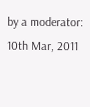by a moderator: 10th Mar, 2011